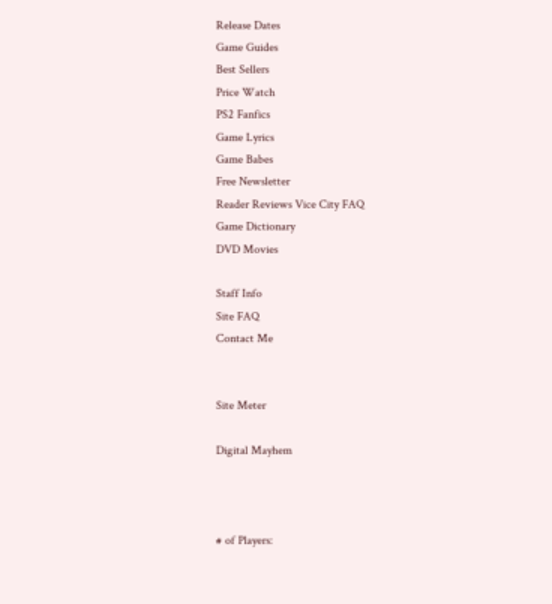Release Dates
Game Guides
Best Sellers
Price Watch
PS2 Fanfics
Game Lyrics
Game Babes
Free Newsletter
Reader Reviews Vice City FAQ
Game Dictionary
DVD Movies

Staff Info
Site FAQ
Contact Me


Site Meter

Digital Mayhem



# of Players: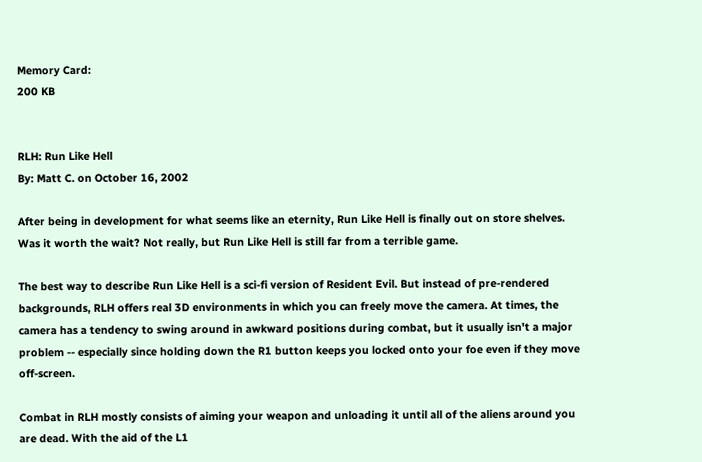Memory Card:
200 KB


RLH: Run Like Hell
By: Matt C. on October 16, 2002

After being in development for what seems like an eternity, Run Like Hell is finally out on store shelves. Was it worth the wait? Not really, but Run Like Hell is still far from a terrible game.

The best way to describe Run Like Hell is a sci-fi version of Resident Evil. But instead of pre-rendered backgrounds, RLH offers real 3D environments in which you can freely move the camera. At times, the camera has a tendency to swing around in awkward positions during combat, but it usually isn't a major problem -- especially since holding down the R1 button keeps you locked onto your foe even if they move off-screen.

Combat in RLH mostly consists of aiming your weapon and unloading it until all of the aliens around you are dead. With the aid of the L1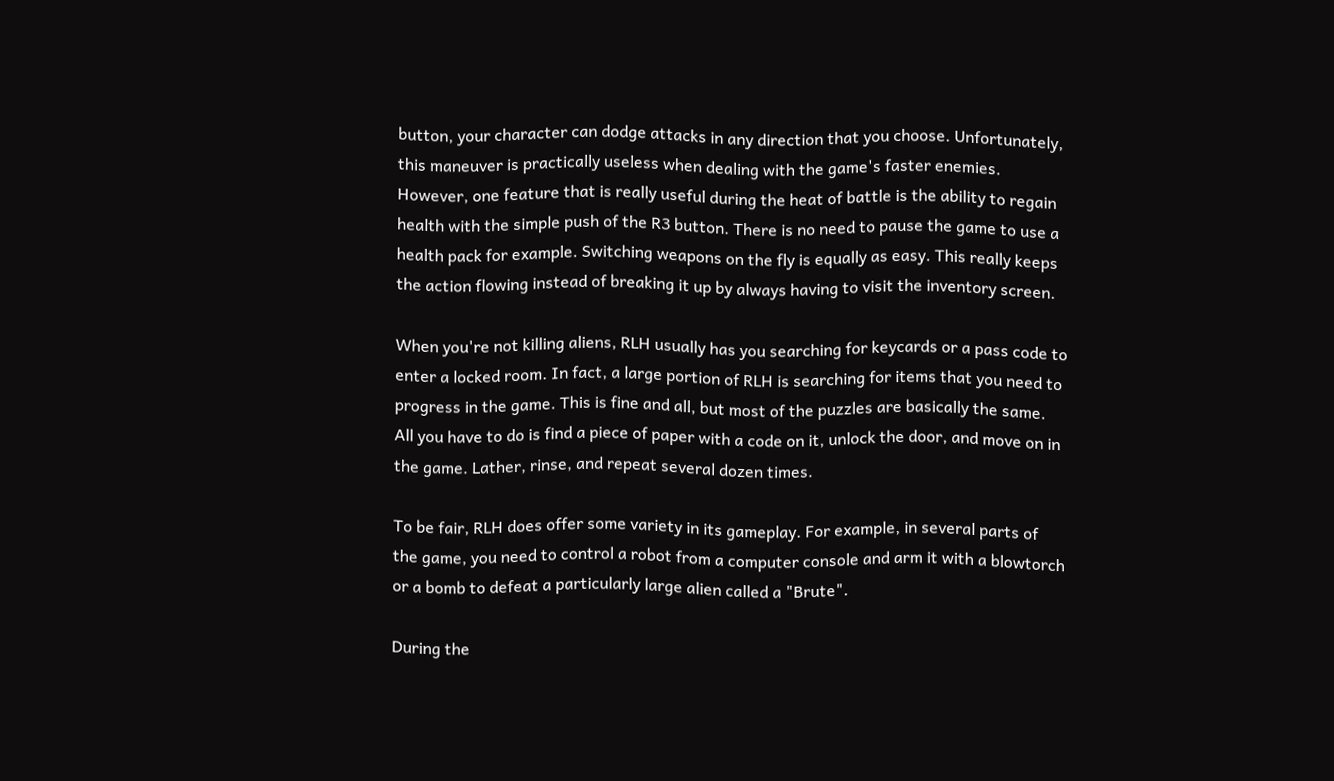button, your character can dodge attacks in any direction that you choose. Unfortunately, this maneuver is practically useless when dealing with the game's faster enemies. However, one feature that is really useful during the heat of battle is the ability to regain health with the simple push of the R3 button. There is no need to pause the game to use a health pack for example. Switching weapons on the fly is equally as easy. This really keeps the action flowing instead of breaking it up by always having to visit the inventory screen.

When you're not killing aliens, RLH usually has you searching for keycards or a pass code to enter a locked room. In fact, a large portion of RLH is searching for items that you need to progress in the game. This is fine and all, but most of the puzzles are basically the same. All you have to do is find a piece of paper with a code on it, unlock the door, and move on in the game. Lather, rinse, and repeat several dozen times.

To be fair, RLH does offer some variety in its gameplay. For example, in several parts of the game, you need to control a robot from a computer console and arm it with a blowtorch or a bomb to defeat a particularly large alien called a "Brute".

During the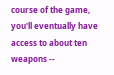course of the game, you'll eventually have access to about ten weapons --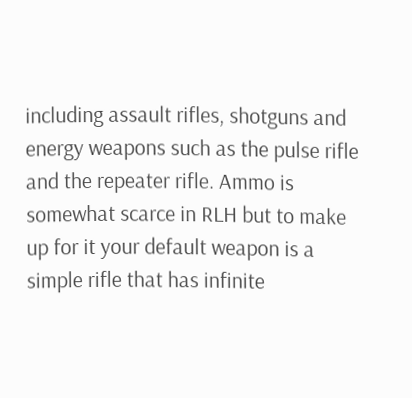including assault rifles, shotguns and energy weapons such as the pulse rifle and the repeater rifle. Ammo is somewhat scarce in RLH but to make up for it your default weapon is a simple rifle that has infinite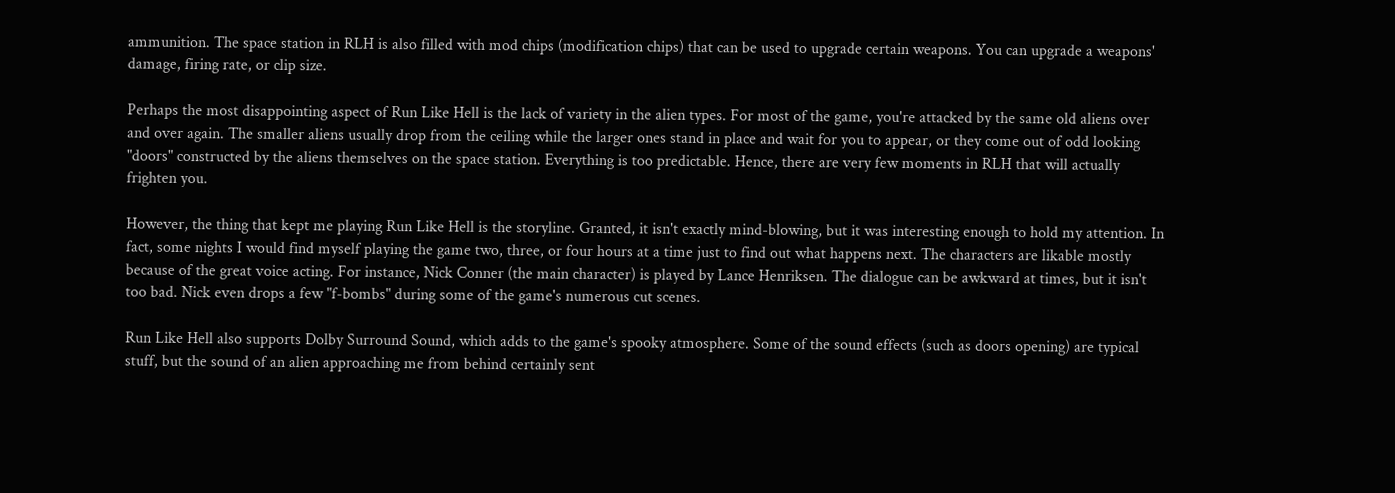ammunition. The space station in RLH is also filled with mod chips (modification chips) that can be used to upgrade certain weapons. You can upgrade a weapons' damage, firing rate, or clip size.

Perhaps the most disappointing aspect of Run Like Hell is the lack of variety in the alien types. For most of the game, you're attacked by the same old aliens over and over again. The smaller aliens usually drop from the ceiling while the larger ones stand in place and wait for you to appear, or they come out of odd looking "doors" constructed by the aliens themselves on the space station. Everything is too predictable. Hence, there are very few moments in RLH that will actually frighten you.

However, the thing that kept me playing Run Like Hell is the storyline. Granted, it isn't exactly mind-blowing, but it was interesting enough to hold my attention. In fact, some nights I would find myself playing the game two, three, or four hours at a time just to find out what happens next. The characters are likable mostly because of the great voice acting. For instance, Nick Conner (the main character) is played by Lance Henriksen. The dialogue can be awkward at times, but it isn't too bad. Nick even drops a few "f-bombs" during some of the game's numerous cut scenes.

Run Like Hell also supports Dolby Surround Sound, which adds to the game's spooky atmosphere. Some of the sound effects (such as doors opening) are typical stuff, but the sound of an alien approaching me from behind certainly sent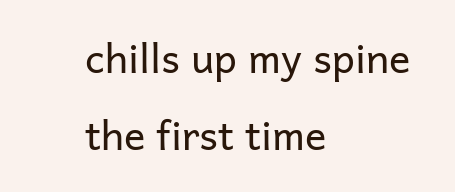chills up my spine the first time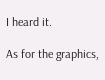I heard it.

As for the graphics,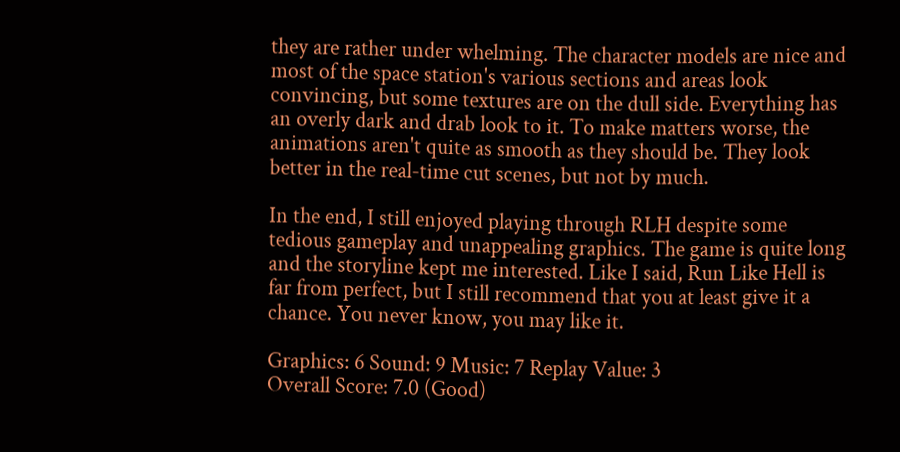they are rather under whelming. The character models are nice and most of the space station's various sections and areas look convincing, but some textures are on the dull side. Everything has an overly dark and drab look to it. To make matters worse, the animations aren't quite as smooth as they should be. They look better in the real-time cut scenes, but not by much.

In the end, I still enjoyed playing through RLH despite some tedious gameplay and unappealing graphics. The game is quite long and the storyline kept me interested. Like I said, Run Like Hell is far from perfect, but I still recommend that you at least give it a chance. You never know, you may like it.

Graphics: 6 Sound: 9 Music: 7 Replay Value: 3
Overall Score: 7.0 (Good)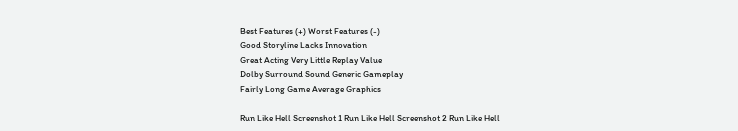Best Features (+) Worst Features (-)
Good Storyline Lacks Innovation
Great Acting Very Little Replay Value
Dolby Surround Sound Generic Gameplay
Fairly Long Game Average Graphics

Run Like Hell Screenshot 1 Run Like Hell Screenshot 2 Run Like Hell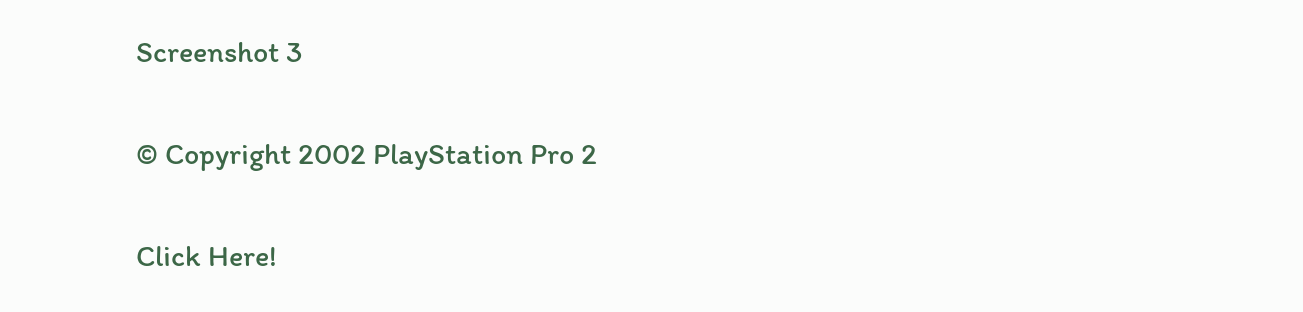Screenshot 3

© Copyright 2002 PlayStation Pro 2

Click Here!